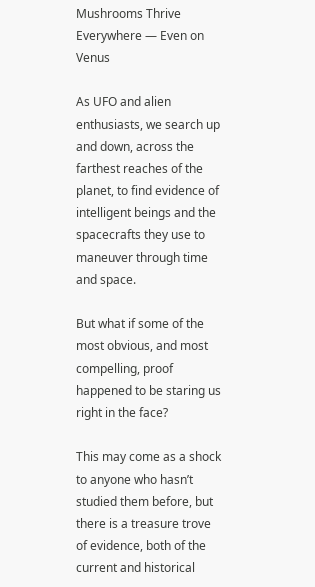Mushrooms Thrive Everywhere — Even on Venus

As UFO and alien enthusiasts, we search up and down, across the farthest reaches of the planet, to find evidence of intelligent beings and the spacecrafts they use to maneuver through time and space.

But what if some of the most obvious, and most compelling, proof happened to be staring us right in the face?

This may come as a shock to anyone who hasn’t studied them before, but there is a treasure trove of evidence, both of the current and historical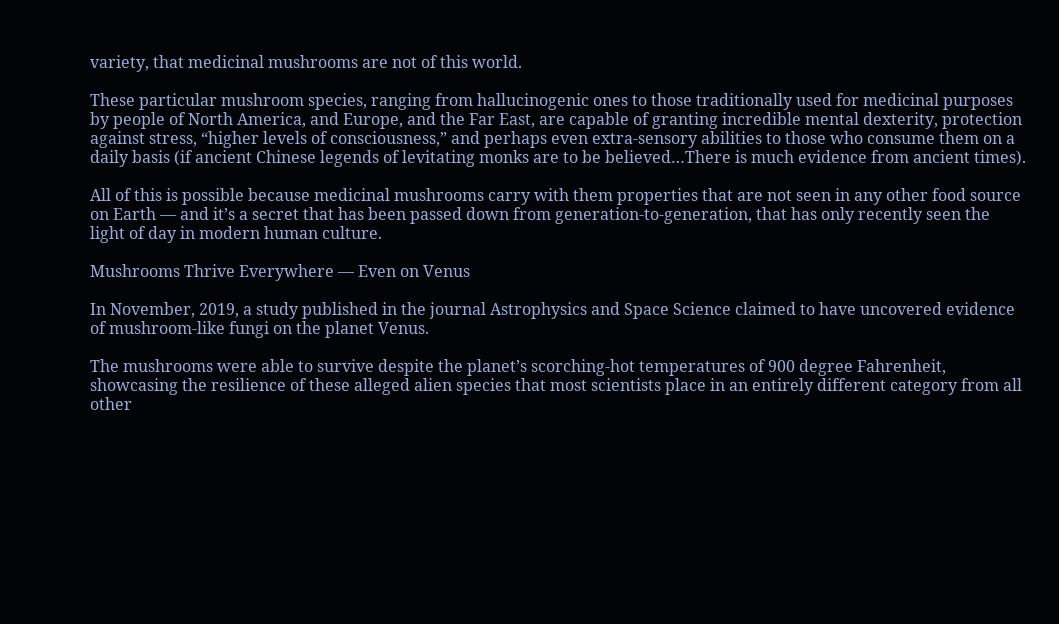variety, that medicinal mushrooms are not of this world.

These particular mushroom species, ranging from hallucinogenic ones to those traditionally used for medicinal purposes by people of North America, and Europe, and the Far East, are capable of granting incredible mental dexterity, protection against stress, “higher levels of consciousness,” and perhaps even extra-sensory abilities to those who consume them on a daily basis (if ancient Chinese legends of levitating monks are to be believed…There is much evidence from ancient times).

All of this is possible because medicinal mushrooms carry with them properties that are not seen in any other food source on Earth — and it’s a secret that has been passed down from generation-to-generation, that has only recently seen the light of day in modern human culture.

Mushrooms Thrive Everywhere — Even on Venus

In November, 2019, a study published in the journal Astrophysics and Space Science claimed to have uncovered evidence of mushroom-like fungi on the planet Venus.

The mushrooms were able to survive despite the planet’s scorching-hot temperatures of 900 degree Fahrenheit, showcasing the resilience of these alleged alien species that most scientists place in an entirely different category from all other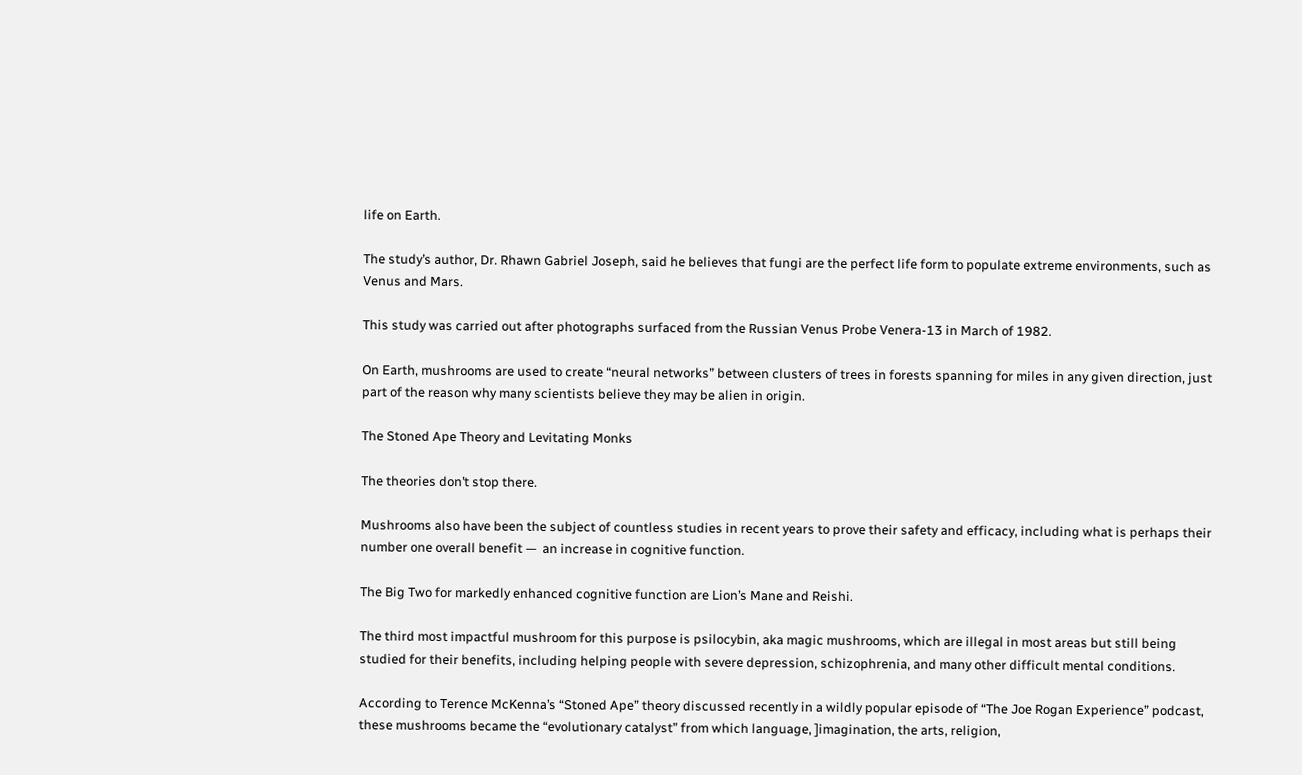life on Earth.

The study’s author, Dr. Rhawn Gabriel Joseph, said he believes that fungi are the perfect life form to populate extreme environments, such as Venus and Mars.

This study was carried out after photographs surfaced from the Russian Venus Probe Venera-13 in March of 1982.

On Earth, mushrooms are used to create “neural networks” between clusters of trees in forests spanning for miles in any given direction, just part of the reason why many scientists believe they may be alien in origin.

The Stoned Ape Theory and Levitating Monks

The theories don’t stop there.

Mushrooms also have been the subject of countless studies in recent years to prove their safety and efficacy, including what is perhaps their number one overall benefit —  an increase in cognitive function.

The Big Two for markedly enhanced cognitive function are Lion’s Mane and Reishi.

The third most impactful mushroom for this purpose is psilocybin, aka magic mushrooms, which are illegal in most areas but still being studied for their benefits, including helping people with severe depression, schizophrenia, and many other difficult mental conditions.

According to Terence McKenna’s “Stoned Ape” theory discussed recently in a wildly popular episode of “The Joe Rogan Experience” podcast, these mushrooms became the “evolutionary catalyst” from which language, ]imagination, the arts, religion,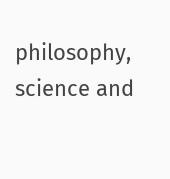philosophy, science and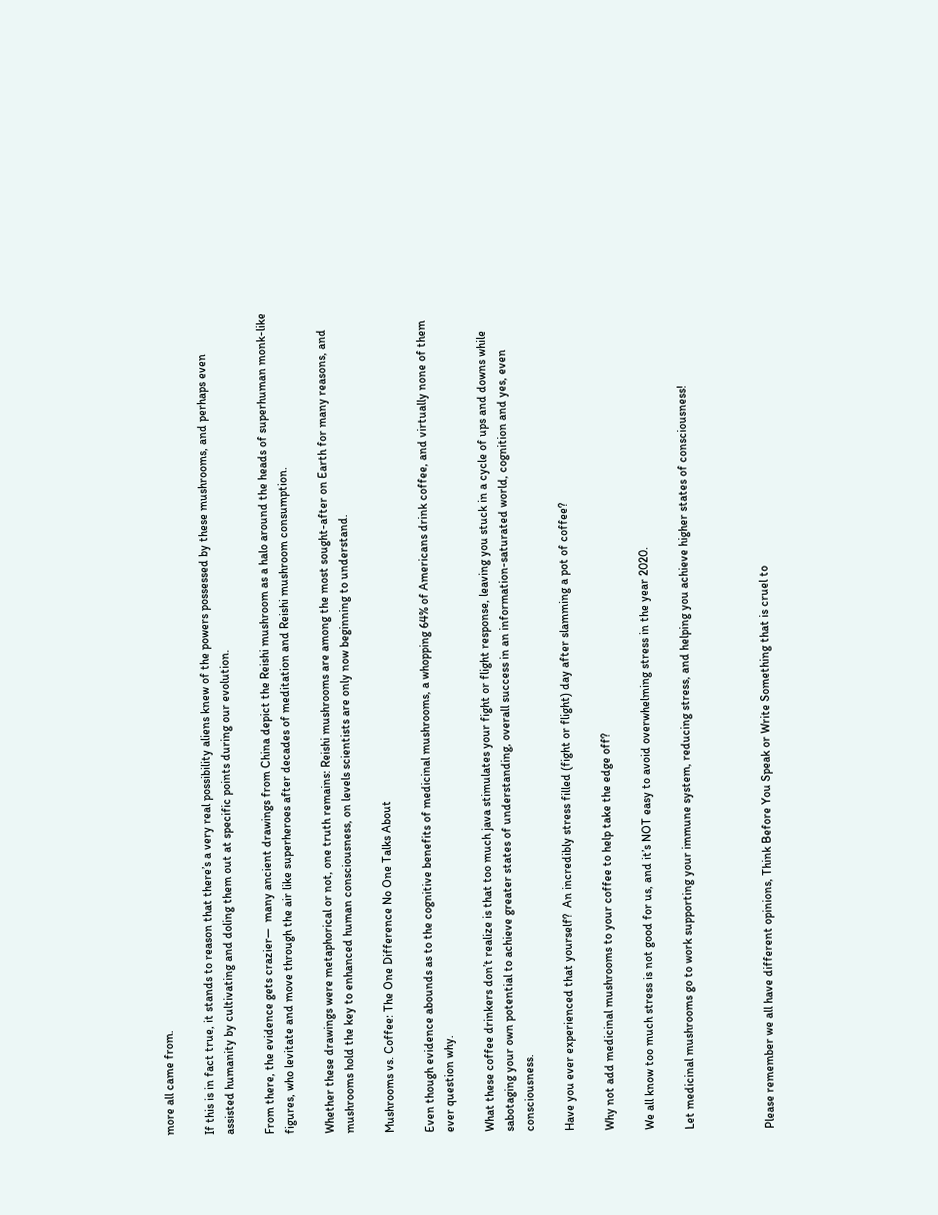more all came from.

If this is in fact true, it stands to reason that there’s a very real possibility aliens knew of the powers possessed by these mushrooms, and perhaps even assisted humanity by cultivating and doling them out at specific points during our evolution.

From there, the evidence gets crazier—  many ancient drawings from China depict the Reishi mushroom as a halo around the heads of superhuman monk-like figures, who levitate and move through the air like superheroes after decades of meditation and Reishi mushroom consumption.

Whether these drawings were metaphorical or not, one truth remains: Reishi mushrooms are among the most sought-after on Earth for many reasons, and mushrooms hold the key to enhanced human consciousness, on levels scientists are only now beginning to understand.

Mushrooms vs. Coffee: The One Difference No One Talks About

Even though evidence abounds as to the cognitive benefits of medicinal mushrooms, a whopping 64% of Americans drink coffee, and virtually none of them ever question why.

What these coffee drinkers don’t realize is that too much java stimulates your fight or flight response, leaving you stuck in a cycle of ups and downs while sabotaging your own potential to achieve greater states of understanding, overall success in an information-saturated world, cognition and yes, even consciousness.

Have you ever experienced that yourself?  An incredibly stress filled (fight or flight) day after slamming a pot of coffee?

Why not add medicinal mushrooms to your coffee to help take the edge off?

We all know too much stress is not good for us, and it’s NOT easy to avoid overwhelming stress in the year 2020.

Let medicinal mushrooms go to work supporting your immune system, reducing stress, and helping you achieve higher states of consciousness!



Please remember we all have different opinions, Think Before You Speak or Write Something that is cruel to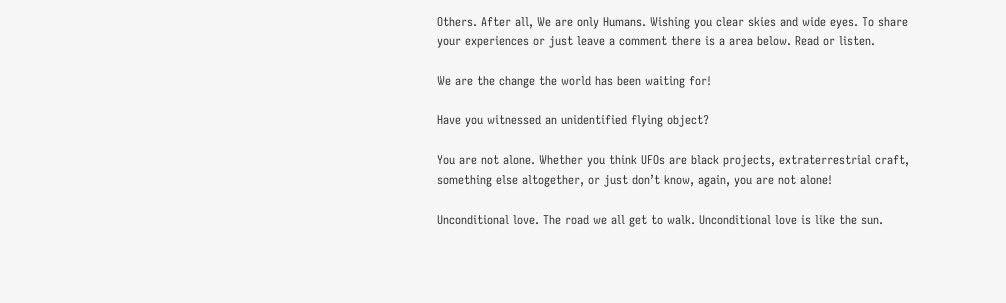Others. After all, We are only Humans. Wishing you clear skies and wide eyes. To share your experiences or just leave a comment there is a area below. Read or listen.

We are the change the world has been waiting for!

Have you witnessed an unidentified flying object?

You are not alone. Whether you think UFOs are black projects, extraterrestrial craft, something else altogether, or just don’t know, again, you are not alone!

Unconditional love. The road we all get to walk. Unconditional love is like the sun.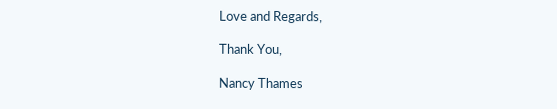Love and Regards,

Thank You,

Nancy Thames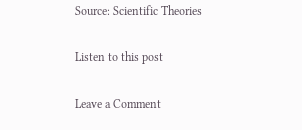Source: Scientific Theories

Listen to this post

Leave a Comment